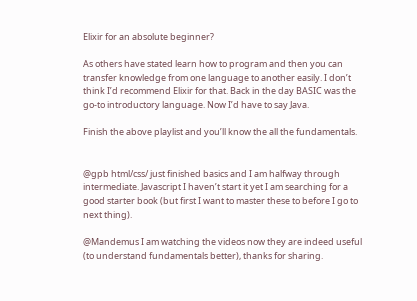Elixir for an absolute beginner?

As others have stated learn how to program and then you can transfer knowledge from one language to another easily. I don’t think I’d recommend Elixir for that. Back in the day BASIC was the go-to introductory language. Now I’d have to say Java.

Finish the above playlist and you’ll know the all the fundamentals.


@gpb html/css/ just finished basics and I am halfway through intermediate. Javascript I haven’t start it yet I am searching for a good starter book (but first I want to master these to before I go to next thing).

@Mandemus I am watching the videos now they are indeed useful (to understand fundamentals better), thanks for sharing.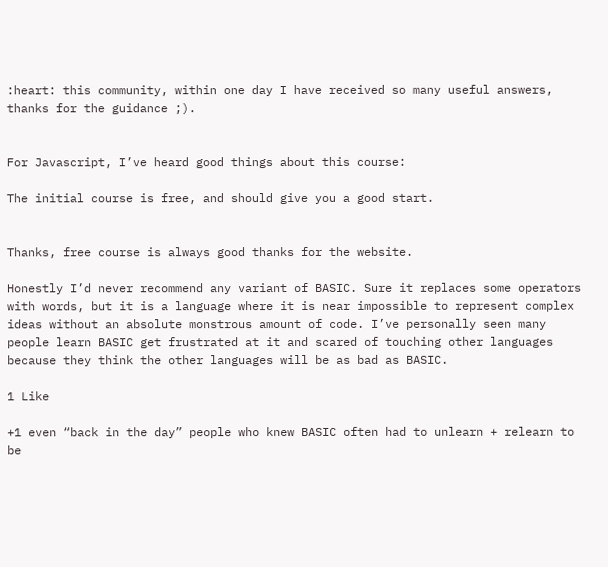:heart: this community, within one day I have received so many useful answers, thanks for the guidance ;).


For Javascript, I’ve heard good things about this course:

The initial course is free, and should give you a good start.


Thanks, free course is always good thanks for the website.

Honestly I’d never recommend any variant of BASIC. Sure it replaces some operators with words, but it is a language where it is near impossible to represent complex ideas without an absolute monstrous amount of code. I’ve personally seen many people learn BASIC get frustrated at it and scared of touching other languages because they think the other languages will be as bad as BASIC.

1 Like

+1 even “back in the day” people who knew BASIC often had to unlearn + relearn to be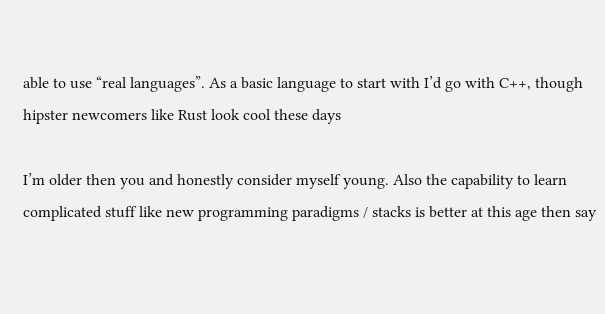able to use “real languages”. As a basic language to start with I’d go with C++, though hipster newcomers like Rust look cool these days

I’m older then you and honestly consider myself young. Also the capability to learn complicated stuff like new programming paradigms / stacks is better at this age then say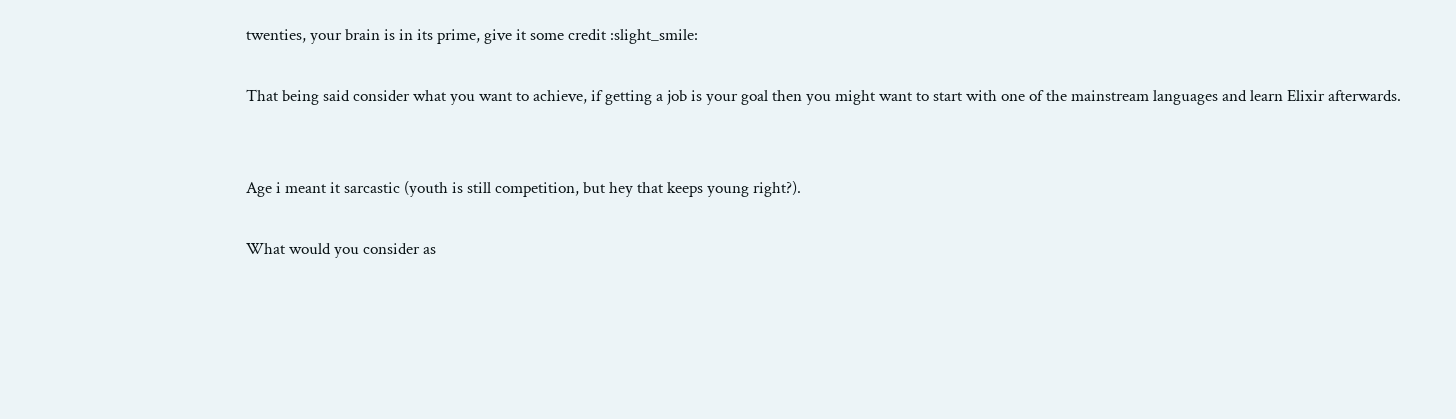twenties, your brain is in its prime, give it some credit :slight_smile:

That being said consider what you want to achieve, if getting a job is your goal then you might want to start with one of the mainstream languages and learn Elixir afterwards.


Age i meant it sarcastic (youth is still competition, but hey that keeps young right?).

What would you consider as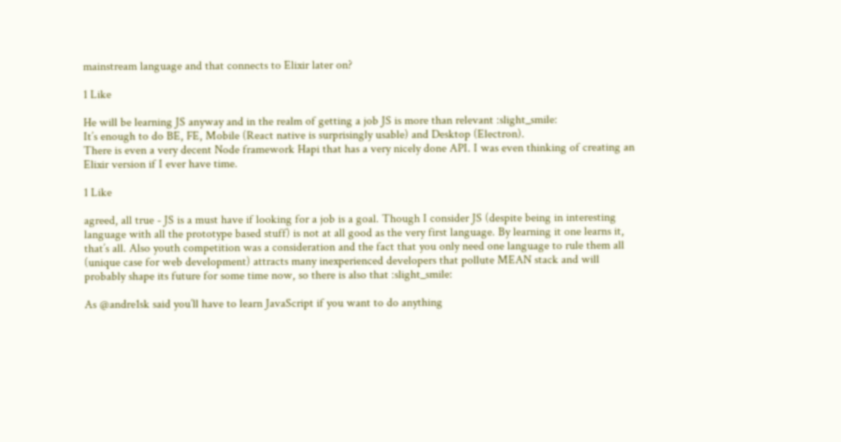mainstream language and that connects to Elixir later on?

1 Like

He will be learning JS anyway and in the realm of getting a job JS is more than relevant :slight_smile:
It’s enough to do BE, FE, Mobile (React native is surprisingly usable) and Desktop (Electron).
There is even a very decent Node framework Hapi that has a very nicely done API. I was even thinking of creating an Elixir version if I ever have time.

1 Like

agreed, all true - JS is a must have if looking for a job is a goal. Though I consider JS (despite being in interesting language with all the prototype based stuff) is not at all good as the very first language. By learning it one learns it, that’s all. Also youth competition was a consideration and the fact that you only need one language to rule them all (unique case for web development) attracts many inexperienced developers that pollute MEAN stack and will probably shape its future for some time now, so there is also that :slight_smile:

As @andre1sk said you’ll have to learn JavaScript if you want to do anything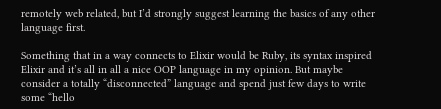remotely web related, but I’d strongly suggest learning the basics of any other language first.

Something that in a way connects to Elixir would be Ruby, its syntax inspired Elixir and it’s all in all a nice OOP language in my opinion. But maybe consider a totally “disconnected” language and spend just few days to write some “hello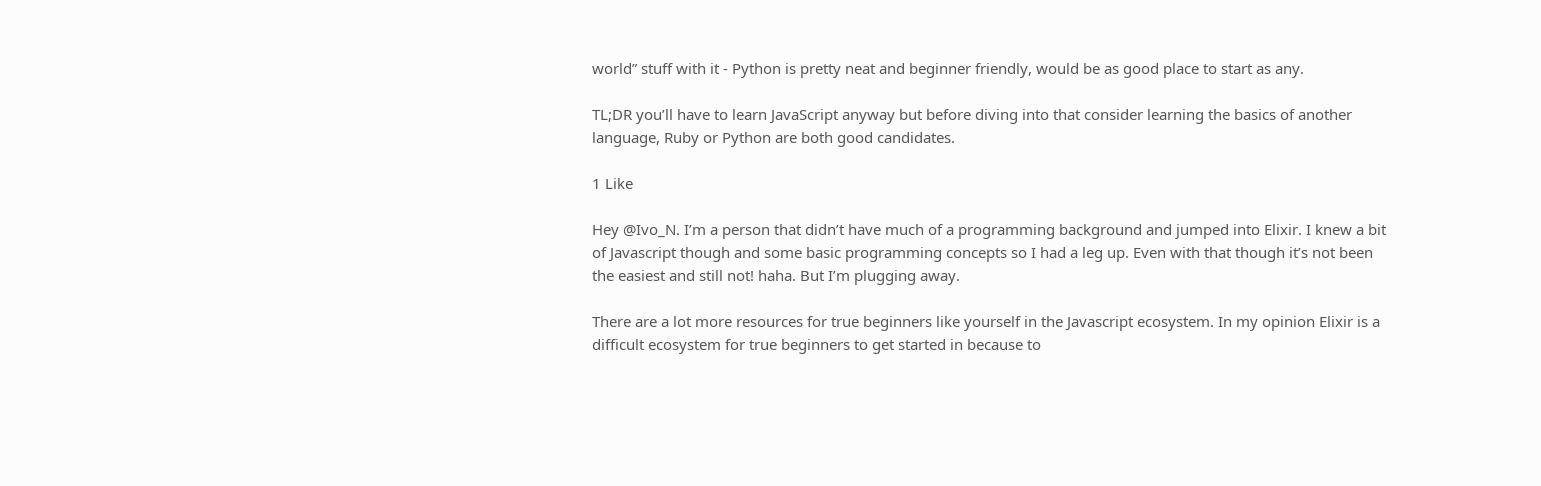world” stuff with it - Python is pretty neat and beginner friendly, would be as good place to start as any.

TL;DR you’ll have to learn JavaScript anyway but before diving into that consider learning the basics of another language, Ruby or Python are both good candidates.

1 Like

Hey @Ivo_N. I’m a person that didn’t have much of a programming background and jumped into Elixir. I knew a bit of Javascript though and some basic programming concepts so I had a leg up. Even with that though it’s not been the easiest and still not! haha. But I’m plugging away.

There are a lot more resources for true beginners like yourself in the Javascript ecosystem. In my opinion Elixir is a difficult ecosystem for true beginners to get started in because to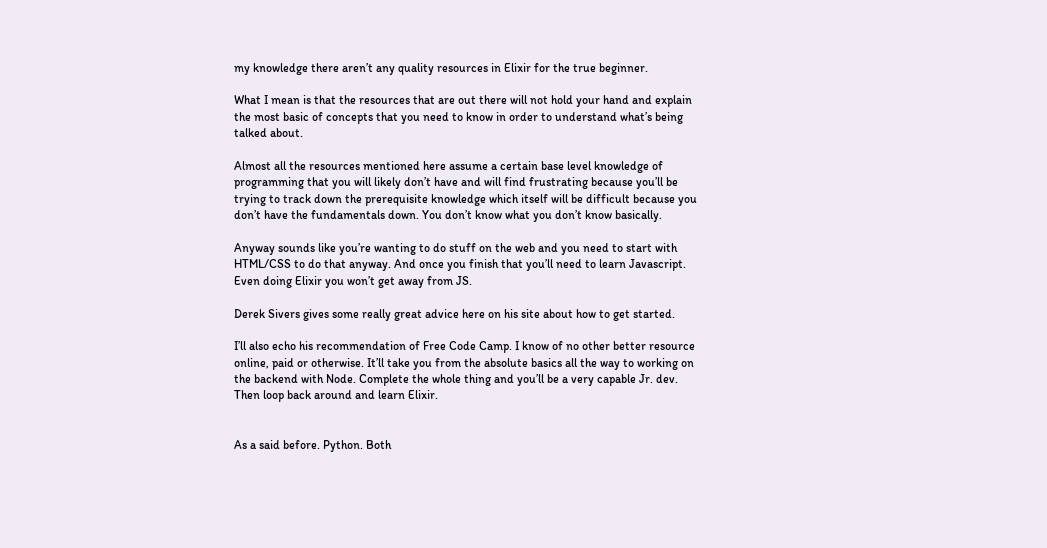my knowledge there aren’t any quality resources in Elixir for the true beginner.

What I mean is that the resources that are out there will not hold your hand and explain the most basic of concepts that you need to know in order to understand what’s being talked about.

Almost all the resources mentioned here assume a certain base level knowledge of programming that you will likely don’t have and will find frustrating because you’ll be trying to track down the prerequisite knowledge which itself will be difficult because you don’t have the fundamentals down. You don’t know what you don’t know basically.

Anyway sounds like you’re wanting to do stuff on the web and you need to start with HTML/CSS to do that anyway. And once you finish that you’ll need to learn Javascript. Even doing Elixir you won’t get away from JS.

Derek Sivers gives some really great advice here on his site about how to get started.

I’ll also echo his recommendation of Free Code Camp. I know of no other better resource online, paid or otherwise. It’ll take you from the absolute basics all the way to working on the backend with Node. Complete the whole thing and you’ll be a very capable Jr. dev. Then loop back around and learn Elixir.


As a said before. Python. Both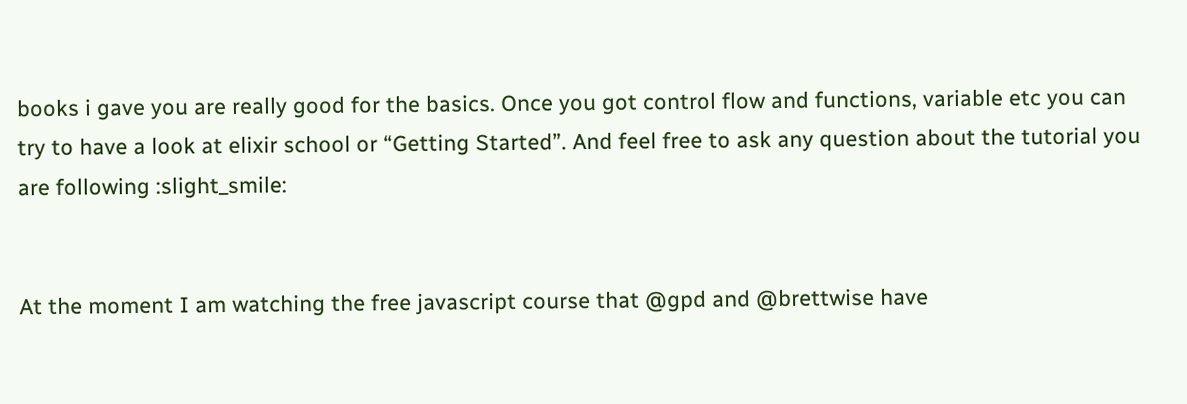books i gave you are really good for the basics. Once you got control flow and functions, variable etc you can try to have a look at elixir school or “Getting Started”. And feel free to ask any question about the tutorial you are following :slight_smile:


At the moment I am watching the free javascript course that @gpd and @brettwise have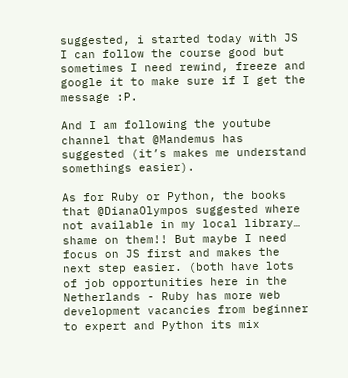suggested, i started today with JS I can follow the course good but sometimes I need rewind, freeze and google it to make sure if I get the message :P.

And I am following the youtube channel that @Mandemus has suggested (it’s makes me understand somethings easier).

As for Ruby or Python, the books that @DianaOlympos suggested where not available in my local library… shame on them!! But maybe I need focus on JS first and makes the next step easier. (both have lots of job opportunities here in the Netherlands - Ruby has more web development vacancies from beginner to expert and Python its mix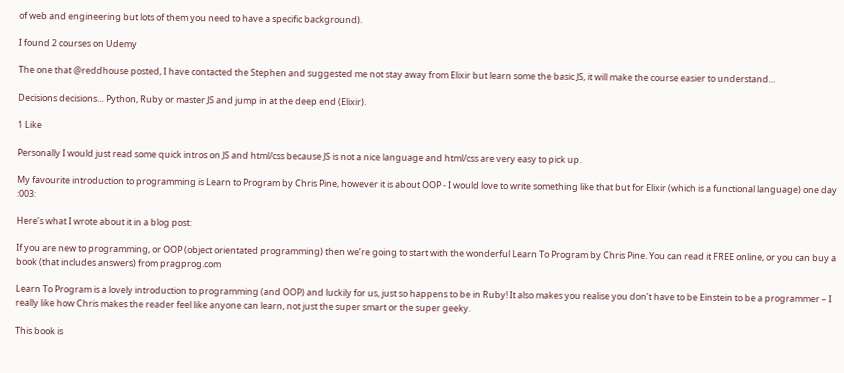of web and engineering but lots of them you need to have a specific background).

I found 2 courses on Udemy

The one that @reddhouse posted, I have contacted the Stephen and suggested me not stay away from Elixir but learn some the basic JS, it will make the course easier to understand…

Decisions decisions… Python, Ruby or master JS and jump in at the deep end (Elixir).

1 Like

Personally I would just read some quick intros on JS and html/css because JS is not a nice language and html/css are very easy to pick up.

My favourite introduction to programming is Learn to Program by Chris Pine, however it is about OOP - I would love to write something like that but for Elixir (which is a functional language) one day :003:

Here’s what I wrote about it in a blog post:

If you are new to programming, or OOP (object orientated programming) then we’re going to start with the wonderful Learn To Program by Chris Pine. You can read it FREE online, or you can buy a book (that includes answers) from pragprog.com

Learn To Program is a lovely introduction to programming (and OOP) and luckily for us, just so happens to be in Ruby! It also makes you realise you don’t have to be Einstein to be a programmer – I really like how Chris makes the reader feel like anyone can learn, not just the super smart or the super geeky.

This book is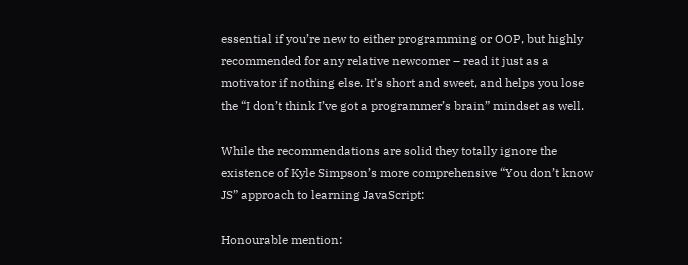essential if you’re new to either programming or OOP, but highly recommended for any relative newcomer – read it just as a motivator if nothing else. It’s short and sweet, and helps you lose the “I don’t think I’ve got a programmer’s brain” mindset as well.

While the recommendations are solid they totally ignore the existence of Kyle Simpson’s more comprehensive “You don’t know JS” approach to learning JavaScript:

Honourable mention: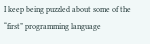I keep being puzzled about some of the “first” programming language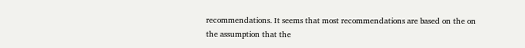recommendations. It seems that most recommendations are based on the on the assumption that the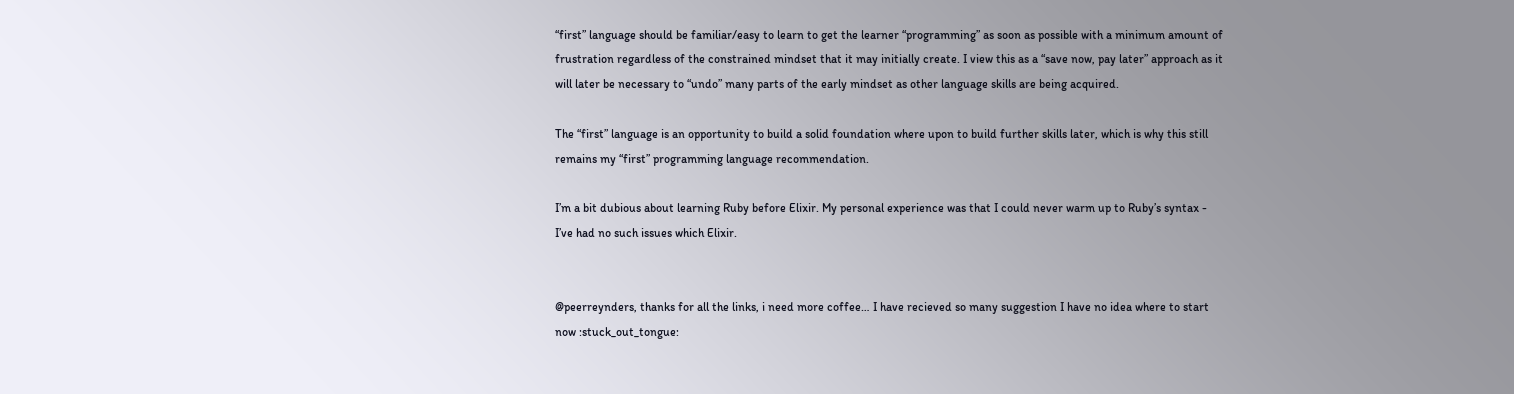“first” language should be familiar/easy to learn to get the learner “programming” as soon as possible with a minimum amount of frustration regardless of the constrained mindset that it may initially create. I view this as a “save now, pay later” approach as it will later be necessary to “undo” many parts of the early mindset as other language skills are being acquired.

The “first” language is an opportunity to build a solid foundation where upon to build further skills later, which is why this still remains my “first” programming language recommendation.

I’m a bit dubious about learning Ruby before Elixir. My personal experience was that I could never warm up to Ruby’s syntax - I’ve had no such issues which Elixir.


@peerreynders, thanks for all the links, i need more coffee… I have recieved so many suggestion I have no idea where to start now :stuck_out_tongue: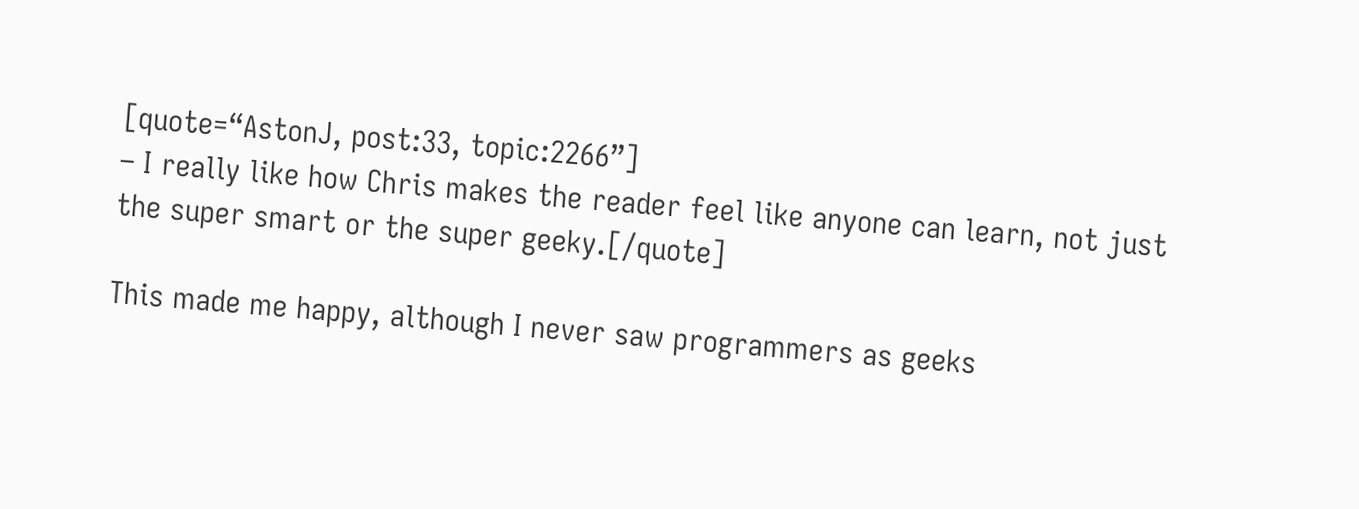[quote=“AstonJ, post:33, topic:2266”]
– I really like how Chris makes the reader feel like anyone can learn, not just the super smart or the super geeky.[/quote]

This made me happy, although I never saw programmers as geeks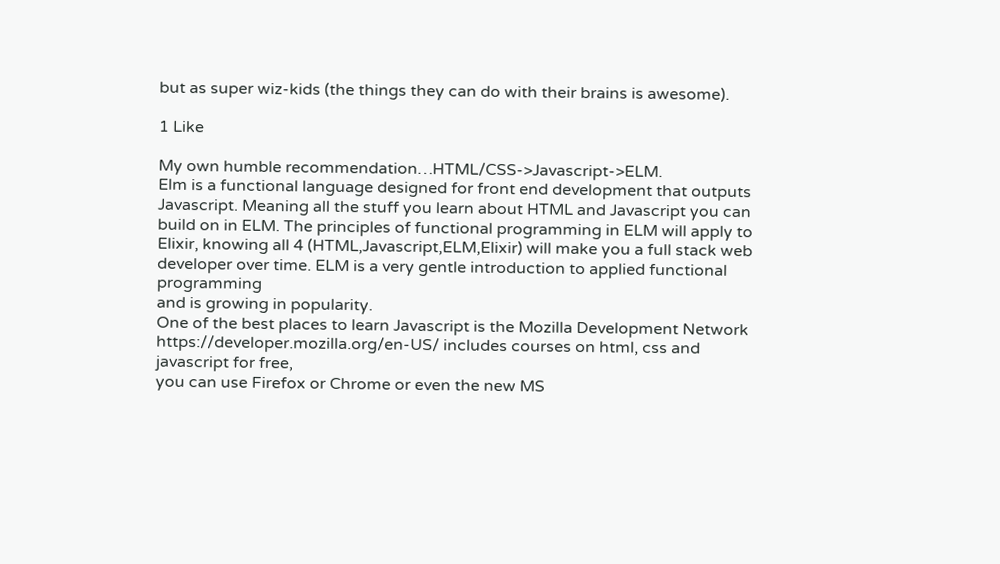but as super wiz-kids (the things they can do with their brains is awesome).

1 Like

My own humble recommendation…HTML/CSS->Javascript->ELM.
Elm is a functional language designed for front end development that outputs
Javascript. Meaning all the stuff you learn about HTML and Javascript you can
build on in ELM. The principles of functional programming in ELM will apply to
Elixir, knowing all 4 (HTML,Javascript,ELM,Elixir) will make you a full stack web
developer over time. ELM is a very gentle introduction to applied functional programming
and is growing in popularity.
One of the best places to learn Javascript is the Mozilla Development Network
https://developer.mozilla.org/en-US/ includes courses on html, css and javascript for free,
you can use Firefox or Chrome or even the new MS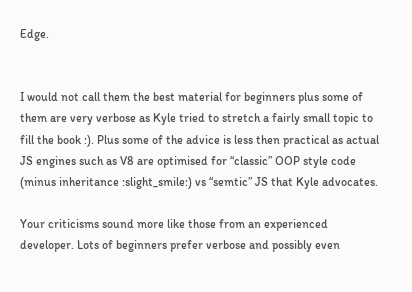Edge.


I would not call them the best material for beginners plus some of them are very verbose as Kyle tried to stretch a fairly small topic to fill the book :). Plus some of the advice is less then practical as actual JS engines such as V8 are optimised for “classic” OOP style code (minus inheritance :slight_smile:) vs “semtic” JS that Kyle advocates.

Your criticisms sound more like those from an experienced developer. Lots of beginners prefer verbose and possibly even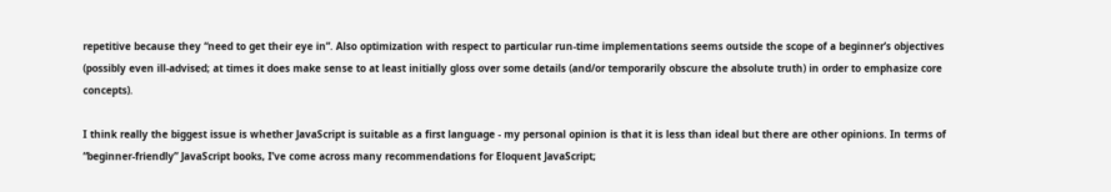repetitive because they “need to get their eye in”. Also optimization with respect to particular run-time implementations seems outside the scope of a beginner’s objectives (possibly even ill-advised; at times it does make sense to at least initially gloss over some details (and/or temporarily obscure the absolute truth) in order to emphasize core concepts).

I think really the biggest issue is whether JavaScript is suitable as a first language - my personal opinion is that it is less than ideal but there are other opinions. In terms of “beginner-friendly” JavaScript books, I’ve come across many recommendations for Eloquent JavaScript;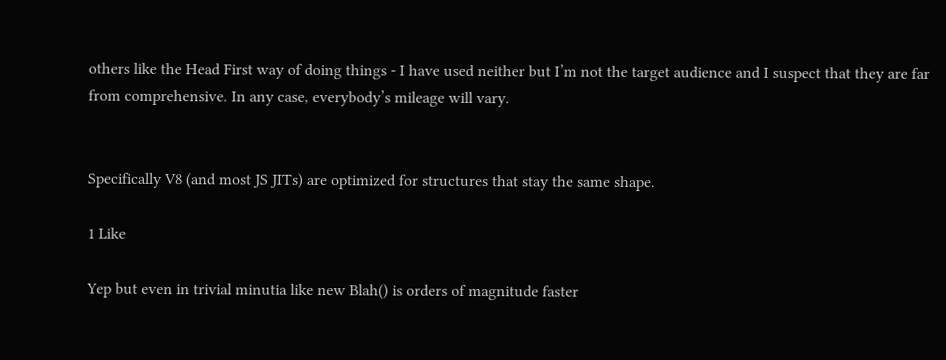others like the Head First way of doing things - I have used neither but I’m not the target audience and I suspect that they are far from comprehensive. In any case, everybody’s mileage will vary.


Specifically V8 (and most JS JITs) are optimized for structures that stay the same shape.

1 Like

Yep but even in trivial minutia like new Blah() is orders of magnitude faster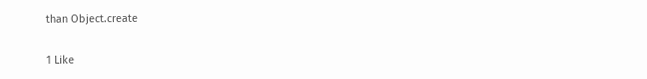than Object.create

1 Like